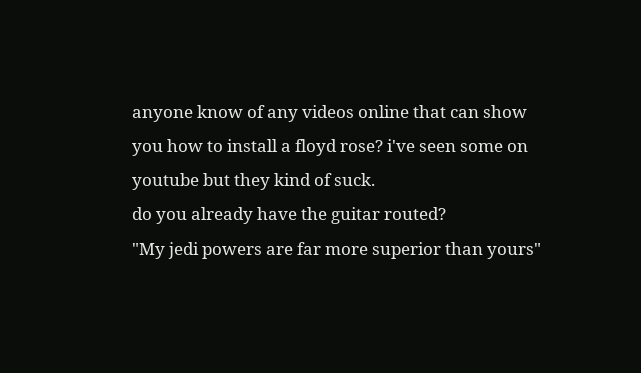anyone know of any videos online that can show you how to install a floyd rose? i've seen some on youtube but they kind of suck.
do you already have the guitar routed?
"My jedi powers are far more superior than yours"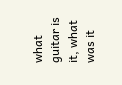what guitar is it, what was it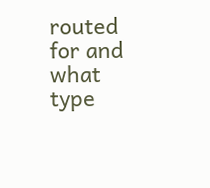routed for and what type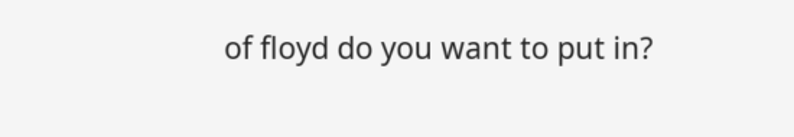of floyd do you want to put in?